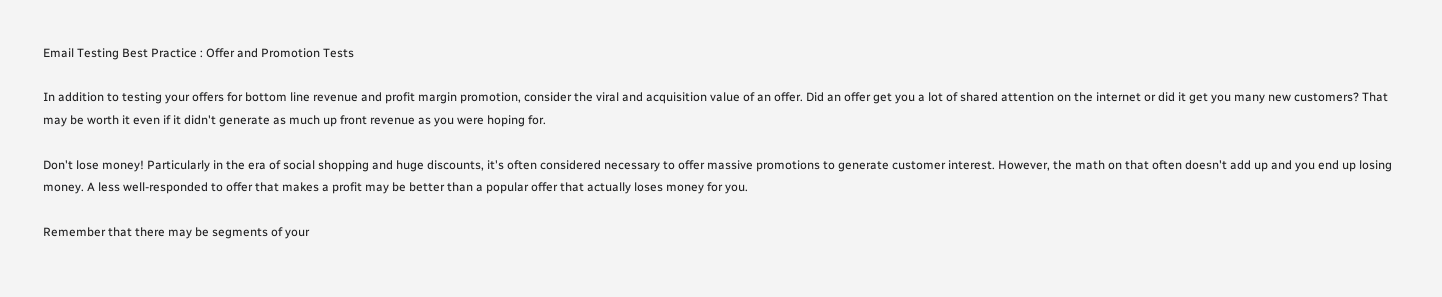Email Testing Best Practice : Offer and Promotion Tests

In addition to testing your offers for bottom line revenue and profit margin promotion, consider the viral and acquisition value of an offer. Did an offer get you a lot of shared attention on the internet or did it get you many new customers? That may be worth it even if it didn't generate as much up front revenue as you were hoping for.

Don't lose money! Particularly in the era of social shopping and huge discounts, it's often considered necessary to offer massive promotions to generate customer interest. However, the math on that often doesn't add up and you end up losing money. A less well-responded to offer that makes a profit may be better than a popular offer that actually loses money for you.

Remember that there may be segments of your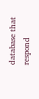database that respond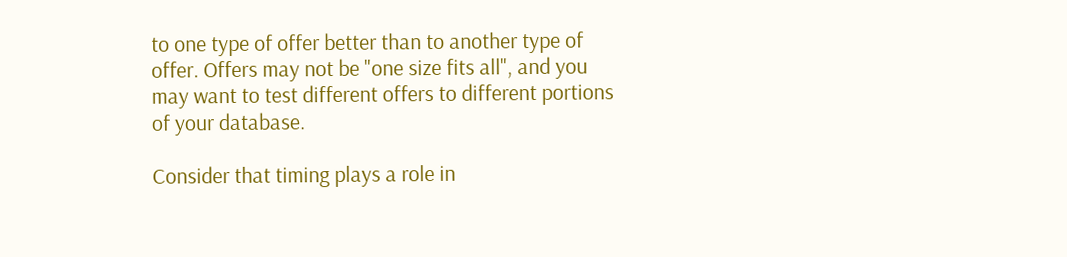to one type of offer better than to another type of offer. Offers may not be "one size fits all", and you may want to test different offers to different portions of your database.

Consider that timing plays a role in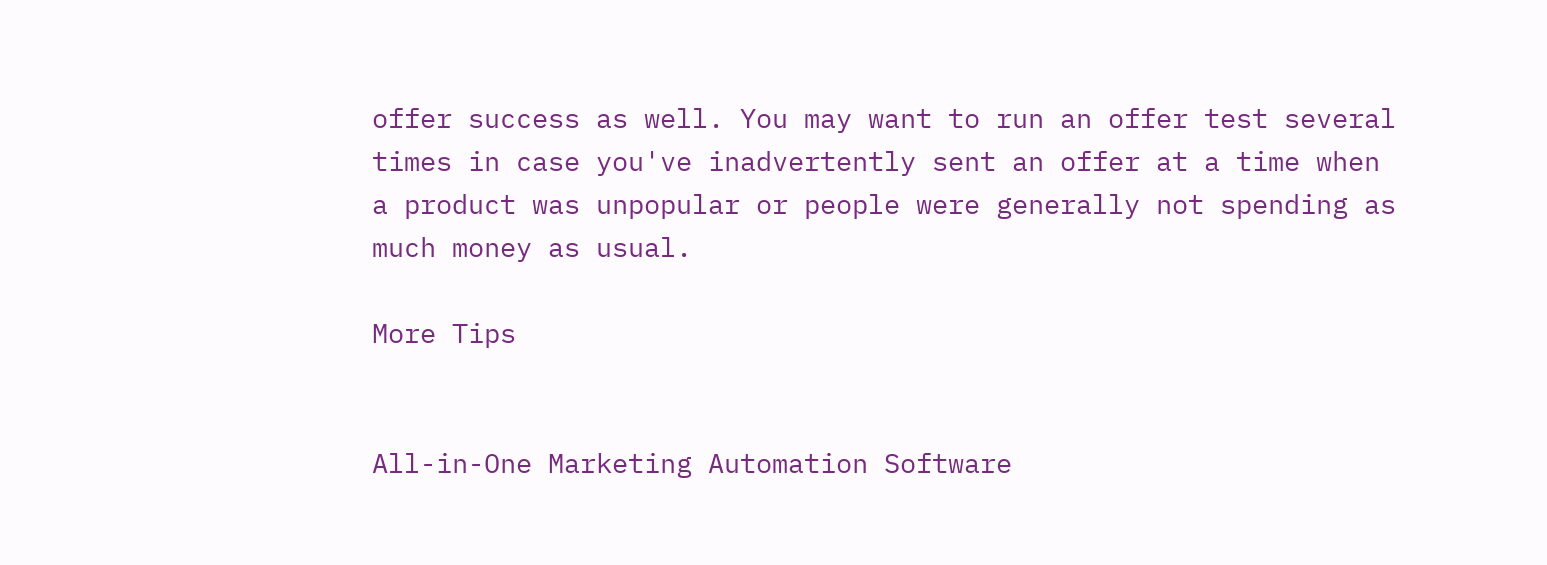offer success as well. You may want to run an offer test several times in case you've inadvertently sent an offer at a time when a product was unpopular or people were generally not spending as much money as usual.

More Tips


All-in-One Marketing Automation Software